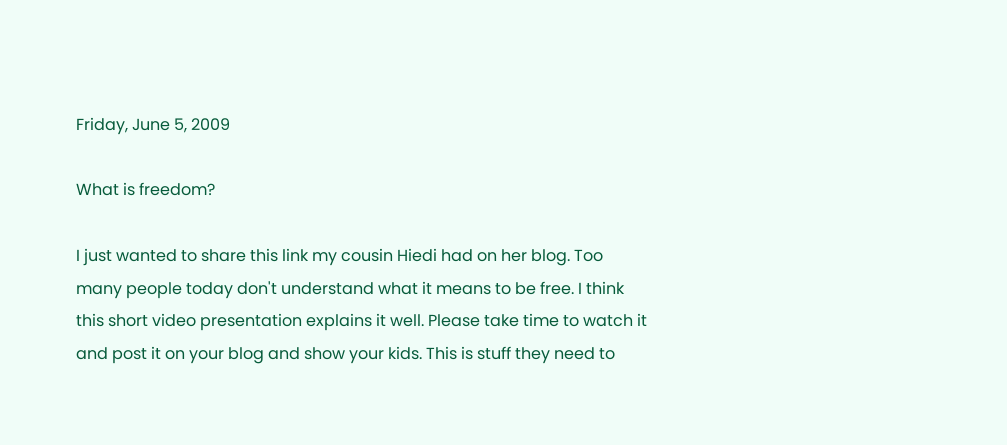Friday, June 5, 2009

What is freedom?

I just wanted to share this link my cousin Hiedi had on her blog. Too many people today don't understand what it means to be free. I think this short video presentation explains it well. Please take time to watch it and post it on your blog and show your kids. This is stuff they need to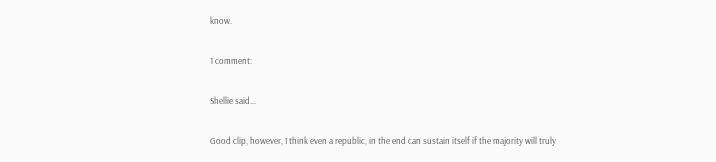know.

1 comment:

Shellie said...

Good clip, however, I think even a republic, in the end can sustain itself if the majority will truly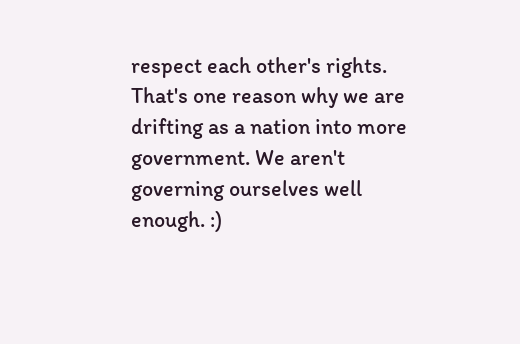respect each other's rights. That's one reason why we are drifting as a nation into more government. We aren't governing ourselves well enough. :)